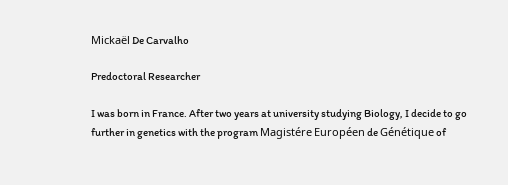Mickaël De Carvalho

Predoctoral Researcher

I was born in France. After two years at university studying Biology, I decide to go further in genetics with the program Magistére Européen de Génétique of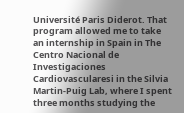Université Paris Diderot. That program allowed me to take an internship in Spain in The Centro Nacional de Investigaciones Cardiovascularesi in the Silvia Martin-Puig Lab, where I spent three months studying the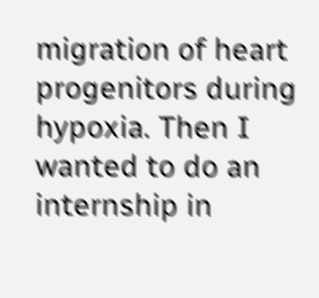migration of heart progenitors during hypoxia. Then I wanted to do an internship in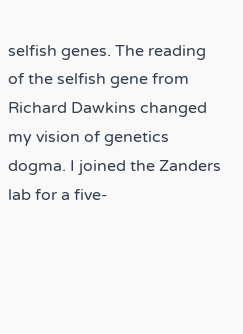selfish genes. The reading of the selfish gene from Richard Dawkins changed my vision of genetics dogma. I joined the Zanders lab for a five-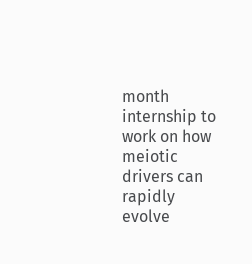month internship to work on how meiotic drivers can rapidly evolve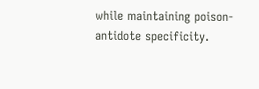while maintaining poison-antidote specificity.